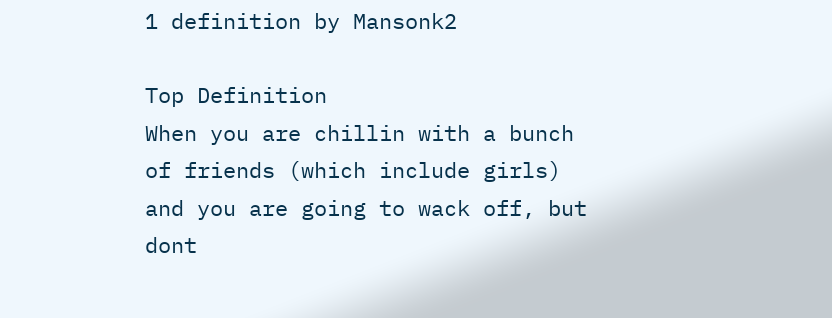1 definition by Mansonk2

Top Definition
When you are chillin with a bunch of friends (which include girls) and you are going to wack off, but dont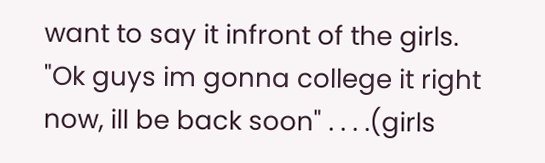want to say it infront of the girls.
"Ok guys im gonna college it right now, ill be back soon" . . . .(girls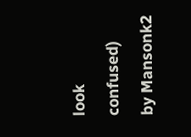look confused)
by Mansonk2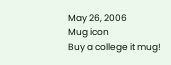May 26, 2006
Mug icon
Buy a college it mug!